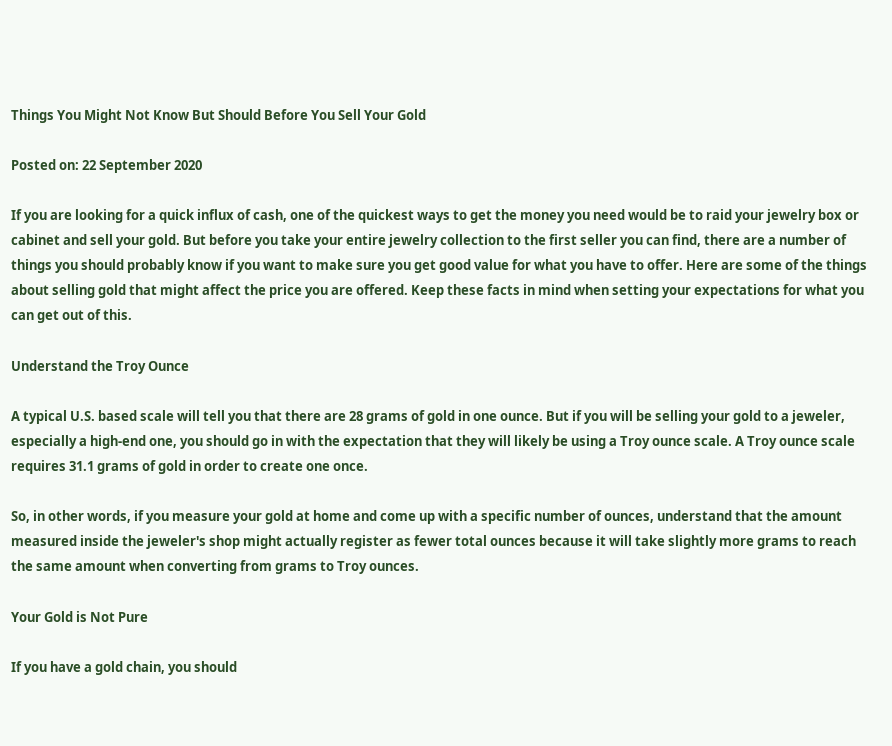Things You Might Not Know But Should Before You Sell Your Gold

Posted on: 22 September 2020

If you are looking for a quick influx of cash, one of the quickest ways to get the money you need would be to raid your jewelry box or cabinet and sell your gold. But before you take your entire jewelry collection to the first seller you can find, there are a number of things you should probably know if you want to make sure you get good value for what you have to offer. Here are some of the things about selling gold that might affect the price you are offered. Keep these facts in mind when setting your expectations for what you can get out of this.

Understand the Troy Ounce

A typical U.S. based scale will tell you that there are 28 grams of gold in one ounce. But if you will be selling your gold to a jeweler, especially a high-end one, you should go in with the expectation that they will likely be using a Troy ounce scale. A Troy ounce scale requires 31.1 grams of gold in order to create one once.

So, in other words, if you measure your gold at home and come up with a specific number of ounces, understand that the amount measured inside the jeweler's shop might actually register as fewer total ounces because it will take slightly more grams to reach the same amount when converting from grams to Troy ounces.

Your Gold is Not Pure

If you have a gold chain, you should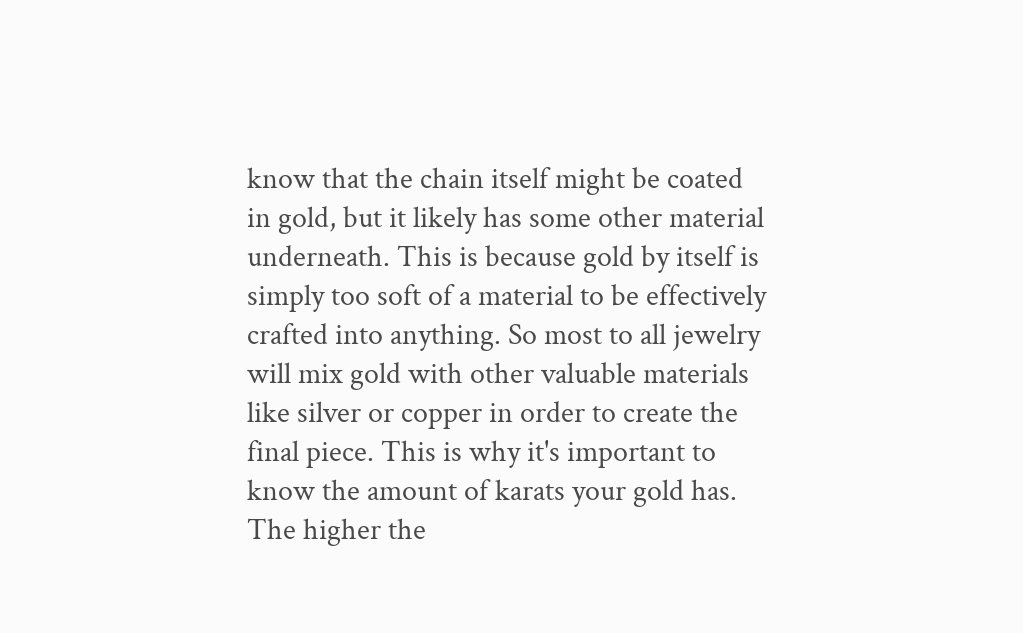know that the chain itself might be coated in gold, but it likely has some other material underneath. This is because gold by itself is simply too soft of a material to be effectively crafted into anything. So most to all jewelry will mix gold with other valuable materials like silver or copper in order to create the final piece. This is why it's important to know the amount of karats your gold has. The higher the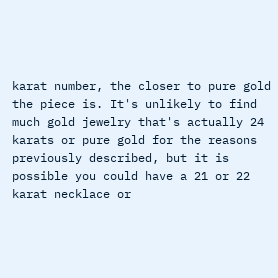karat number, the closer to pure gold the piece is. It's unlikely to find much gold jewelry that's actually 24 karats or pure gold for the reasons previously described, but it is possible you could have a 21 or 22 karat necklace or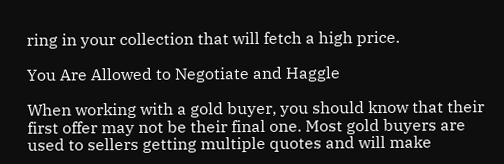ring in your collection that will fetch a high price.

You Are Allowed to Negotiate and Haggle

When working with a gold buyer, you should know that their first offer may not be their final one. Most gold buyers are used to sellers getting multiple quotes and will make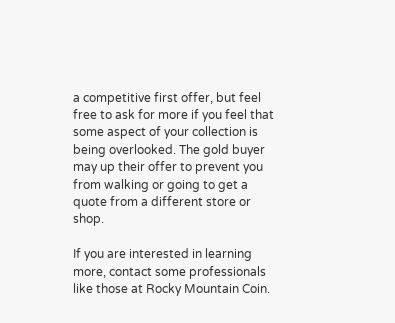a competitive first offer, but feel free to ask for more if you feel that some aspect of your collection is being overlooked. The gold buyer may up their offer to prevent you from walking or going to get a quote from a different store or shop.

If you are interested in learning more, contact some professionals like those at Rocky Mountain Coin.